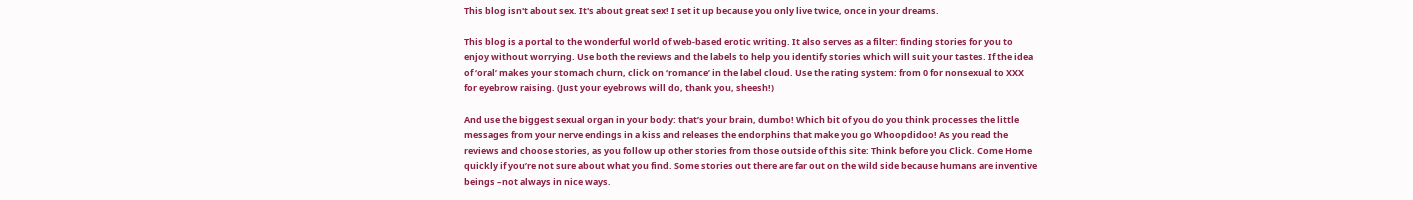This blog isn't about sex. It's about great sex! I set it up because you only live twice, once in your dreams.

This blog is a portal to the wonderful world of web-based erotic writing. It also serves as a filter: finding stories for you to enjoy without worrying. Use both the reviews and the labels to help you identify stories which will suit your tastes. If the idea of ‘oral’ makes your stomach churn, click on ‘romance’ in the label cloud. Use the rating system: from 0 for nonsexual to XXX for eyebrow raising. (Just your eyebrows will do, thank you, sheesh!)

And use the biggest sexual organ in your body: that’s your brain, dumbo! Which bit of you do you think processes the little messages from your nerve endings in a kiss and releases the endorphins that make you go Whoopdidoo! As you read the reviews and choose stories, as you follow up other stories from those outside of this site: Think before you Click. Come Home quickly if you’re not sure about what you find. Some stories out there are far out on the wild side because humans are inventive beings –not always in nice ways.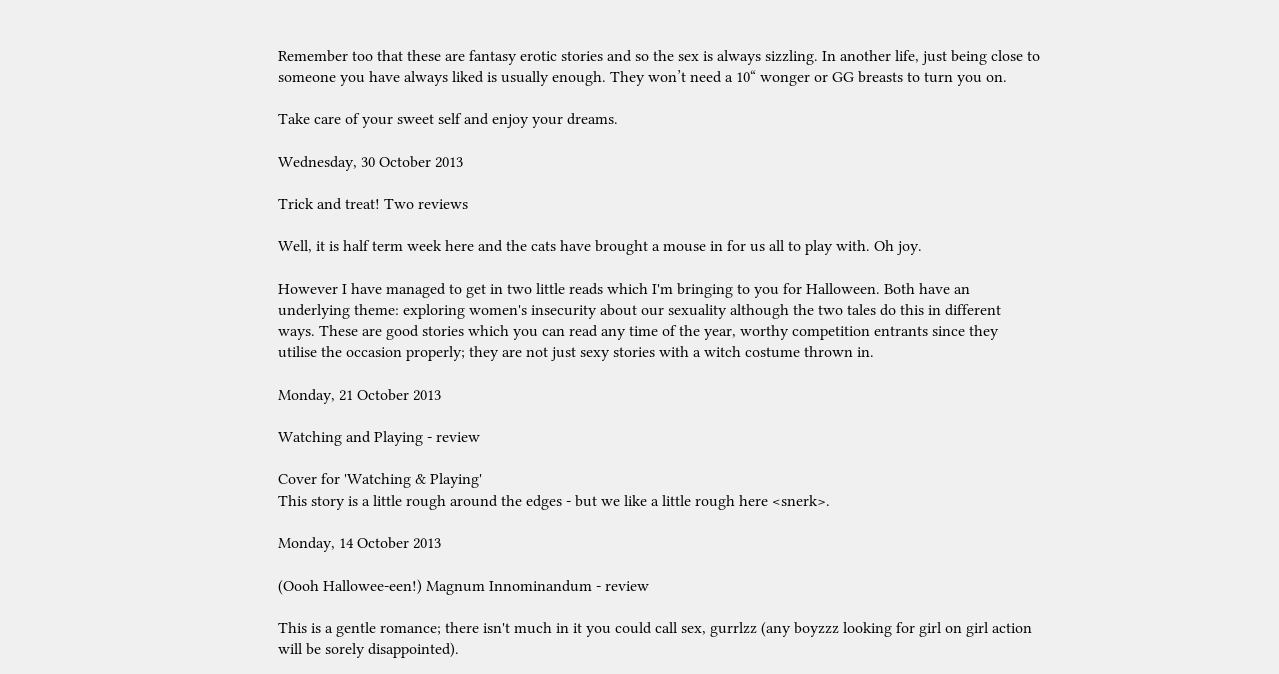Remember too that these are fantasy erotic stories and so the sex is always sizzling. In another life, just being close to someone you have always liked is usually enough. They won’t need a 10“ wonger or GG breasts to turn you on.

Take care of your sweet self and enjoy your dreams.

Wednesday, 30 October 2013

Trick and treat! Two reviews

Well, it is half term week here and the cats have brought a mouse in for us all to play with. Oh joy.

However I have managed to get in two little reads which I'm bringing to you for Halloween. Both have an underlying theme: exploring women's insecurity about our sexuality although the two tales do this in different ways. These are good stories which you can read any time of the year, worthy competition entrants since they utilise the occasion properly; they are not just sexy stories with a witch costume thrown in.

Monday, 21 October 2013

Watching and Playing - review

Cover for 'Watching & Playing'
This story is a little rough around the edges - but we like a little rough here <snerk>.

Monday, 14 October 2013

(Oooh Hallowee-een!) Magnum Innominandum - review

This is a gentle romance; there isn't much in it you could call sex, gurrlzz (any boyzzz looking for girl on girl action will be sorely disappointed).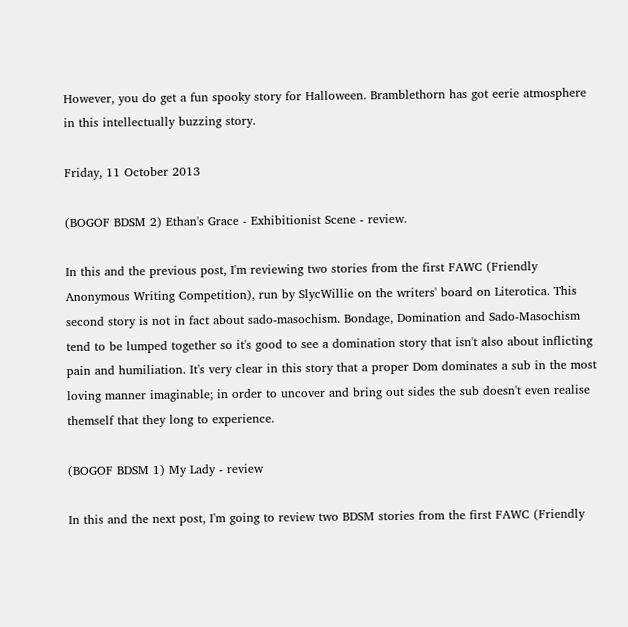However, you do get a fun spooky story for Halloween. Bramblethorn has got eerie atmosphere in this intellectually buzzing story.

Friday, 11 October 2013

(BOGOF BDSM 2) Ethan's Grace - Exhibitionist Scene - review.

In this and the previous post, I'm reviewing two stories from the first FAWC (Friendly Anonymous Writing Competition), run by SlycWillie on the writers' board on Literotica. This second story is not in fact about sado-masochism. Bondage, Domination and Sado-Masochism tend to be lumped together so it's good to see a domination story that isn't also about inflicting pain and humiliation. It's very clear in this story that a proper Dom dominates a sub in the most loving manner imaginable; in order to uncover and bring out sides the sub doesn't even realise themself that they long to experience.

(BOGOF BDSM 1) My Lady - review

In this and the next post, I'm going to review two BDSM stories from the first FAWC (Friendly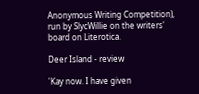Anonymous Writing Competition), run by SlycWillie on the writers' board on Literotica.

Deer Island - review

'Kay now. I have given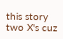this story two X's cuz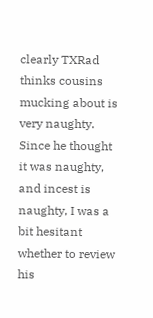clearly TXRad thinks cousins mucking about is very naughty. Since he thought it was naughty, and incest is naughty, I was a bit hesitant whether to review his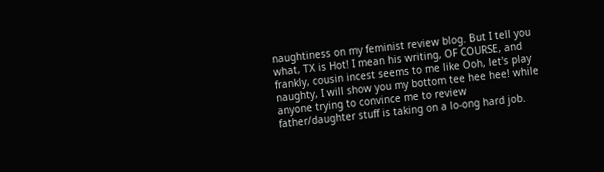naughtiness on my feminist review blog. But I tell you what, TX is Hot! I mean his writing, OF COURSE, and frankly, cousin incest seems to me like Ooh, let's play naughty, I will show you my bottom tee hee hee! while anyone trying to convince me to review father/daughter stuff is taking on a lo-ong hard job.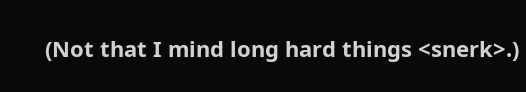(Not that I mind long hard things <snerk>.)